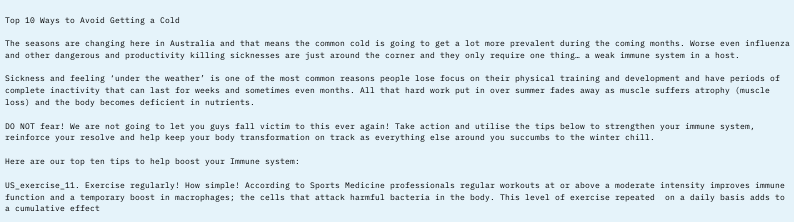Top 10 Ways to Avoid Getting a Cold

The seasons are changing here in Australia and that means the common cold is going to get a lot more prevalent during the coming months. Worse even influenza and other dangerous and productivity killing sicknesses are just around the corner and they only require one thing… a weak immune system in a host.

Sickness and feeling ‘under the weather’ is one of the most common reasons people lose focus on their physical training and development and have periods of complete inactivity that can last for weeks and sometimes even months. All that hard work put in over summer fades away as muscle suffers atrophy (muscle loss) and the body becomes deficient in nutrients.

DO NOT fear! We are not going to let you guys fall victim to this ever again! Take action and utilise the tips below to strengthen your immune system, reinforce your resolve and help keep your body transformation on track as everything else around you succumbs to the winter chill.

Here are our top ten tips to help boost your Immune system:

US_exercise_11. Exercise regularly! How simple! According to Sports Medicine professionals regular workouts at or above a moderate intensity improves immune function and a temporary boost in macrophages; the cells that attack harmful bacteria in the body. This level of exercise repeated  on a daily basis adds to a cumulative effect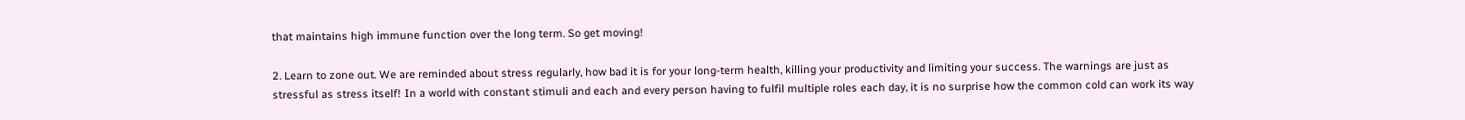that maintains high immune function over the long term. So get moving!

2. Learn to zone out. We are reminded about stress regularly, how bad it is for your long-term health, killing your productivity and limiting your success. The warnings are just as stressful as stress itself! In a world with constant stimuli and each and every person having to fulfil multiple roles each day, it is no surprise how the common cold can work its way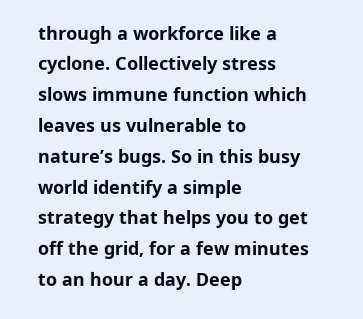through a workforce like a cyclone. Collectively stress slows immune function which leaves us vulnerable to nature’s bugs. So in this busy world identify a simple strategy that helps you to get off the grid, for a few minutes to an hour a day. Deep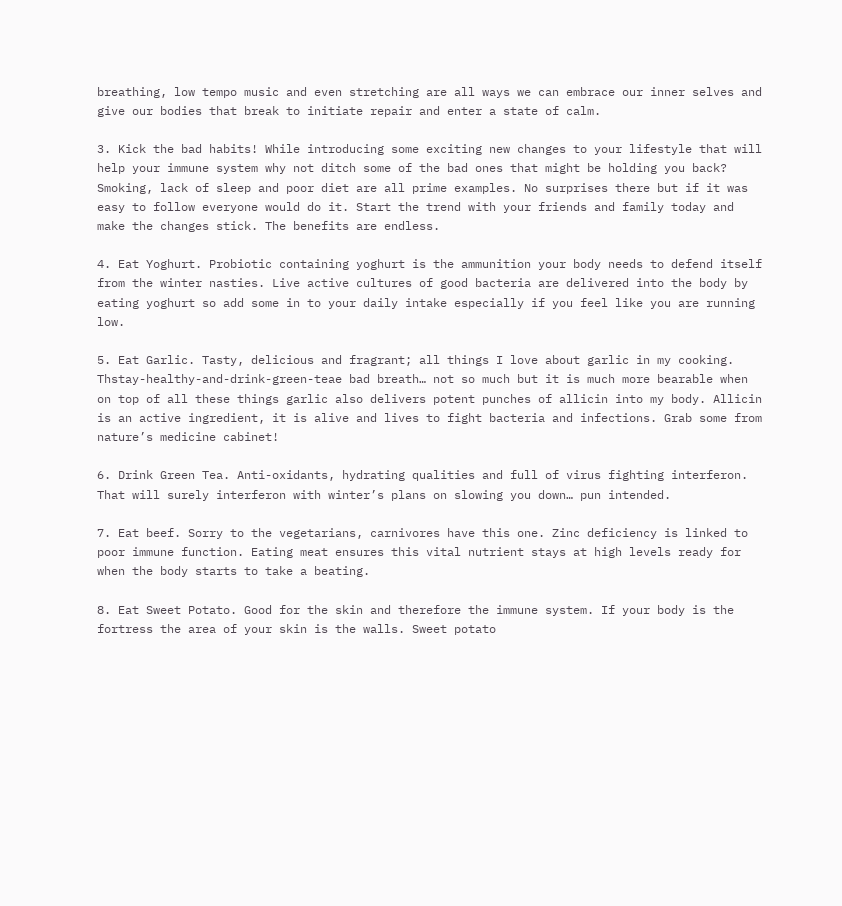breathing, low tempo music and even stretching are all ways we can embrace our inner selves and give our bodies that break to initiate repair and enter a state of calm.

3. Kick the bad habits! While introducing some exciting new changes to your lifestyle that will help your immune system why not ditch some of the bad ones that might be holding you back? Smoking, lack of sleep and poor diet are all prime examples. No surprises there but if it was easy to follow everyone would do it. Start the trend with your friends and family today and make the changes stick. The benefits are endless.

4. Eat Yoghurt. Probiotic containing yoghurt is the ammunition your body needs to defend itself from the winter nasties. Live active cultures of good bacteria are delivered into the body by eating yoghurt so add some in to your daily intake especially if you feel like you are running low.

5. Eat Garlic. Tasty, delicious and fragrant; all things I love about garlic in my cooking. Thstay-healthy-and-drink-green-teae bad breath… not so much but it is much more bearable when on top of all these things garlic also delivers potent punches of allicin into my body. Allicin is an active ingredient, it is alive and lives to fight bacteria and infections. Grab some from nature’s medicine cabinet!

6. Drink Green Tea. Anti-oxidants, hydrating qualities and full of virus fighting interferon. That will surely interferon with winter’s plans on slowing you down… pun intended.

7. Eat beef. Sorry to the vegetarians, carnivores have this one. Zinc deficiency is linked to poor immune function. Eating meat ensures this vital nutrient stays at high levels ready for when the body starts to take a beating.

8. Eat Sweet Potato. Good for the skin and therefore the immune system. If your body is the fortress the area of your skin is the walls. Sweet potato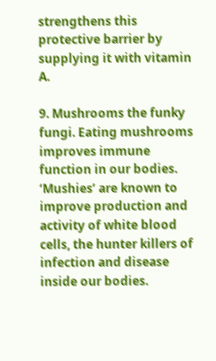strengthens this protective barrier by supplying it with vitamin A.

9. Mushrooms the funky fungi. Eating mushrooms improves immune function in our bodies. ‘Mushies’ are known to improve production and activity of white blood cells, the hunter killers of infection and disease inside our bodies.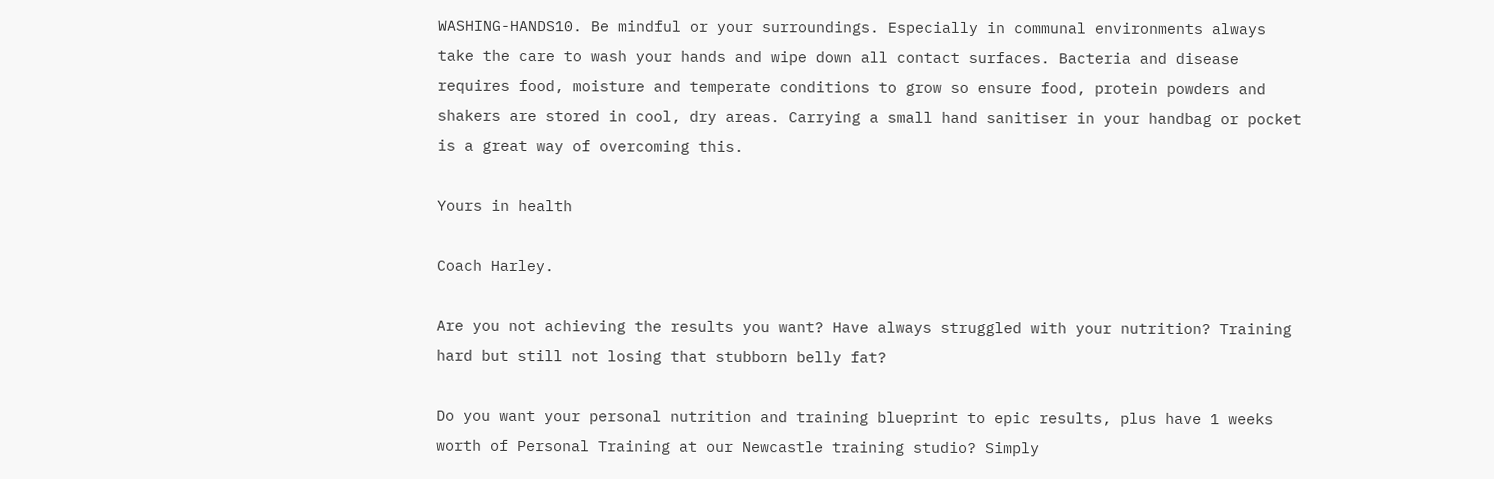WASHING-HANDS10. Be mindful or your surroundings. Especially in communal environments always take the care to wash your hands and wipe down all contact surfaces. Bacteria and disease requires food, moisture and temperate conditions to grow so ensure food, protein powders and shakers are stored in cool, dry areas. Carrying a small hand sanitiser in your handbag or pocket is a great way of overcoming this.

Yours in health

Coach Harley.

Are you not achieving the results you want? Have always struggled with your nutrition? Training hard but still not losing that stubborn belly fat?

Do you want your personal nutrition and training blueprint to epic results, plus have 1 weeks worth of Personal Training at our Newcastle training studio? Simply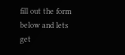fill out the form below and lets get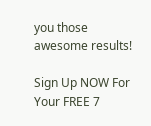you those awesome results!

Sign Up NOW For Your FREE 7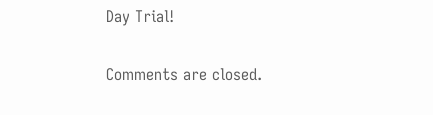Day Trial!

Comments are closed.